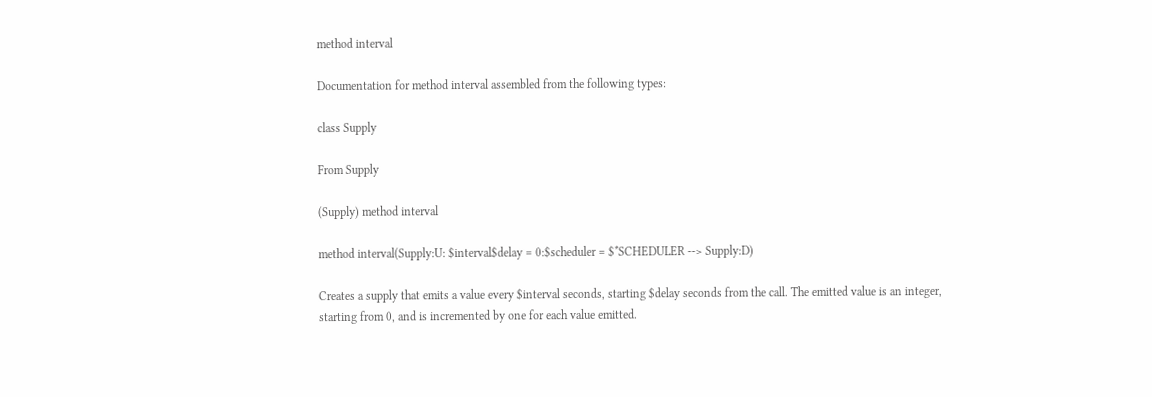method interval

Documentation for method interval assembled from the following types:

class Supply

From Supply

(Supply) method interval

method interval(Supply:U: $interval$delay = 0:$scheduler = $*SCHEDULER --> Supply:D)

Creates a supply that emits a value every $interval seconds, starting $delay seconds from the call. The emitted value is an integer, starting from 0, and is incremented by one for each value emitted.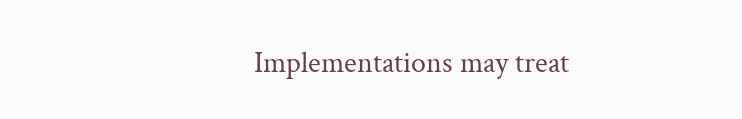Implementations may treat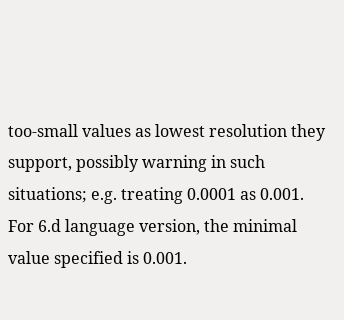too-small values as lowest resolution they support, possibly warning in such situations; e.g. treating 0.0001 as 0.001. For 6.d language version, the minimal value specified is 0.001.